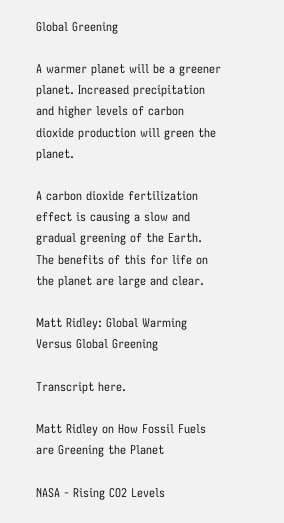Global Greening

A warmer planet will be a greener planet. Increased precipitation and higher levels of carbon dioxide production will green the planet.

A carbon dioxide fertilization effect is causing a slow and gradual greening of the Earth. The benefits of this for life on the planet are large and clear.

Matt Ridley: Global Warming Versus Global Greening

Transcript here.

Matt Ridley on How Fossil Fuels are Greening the Planet

NASA - Rising CO2 Levels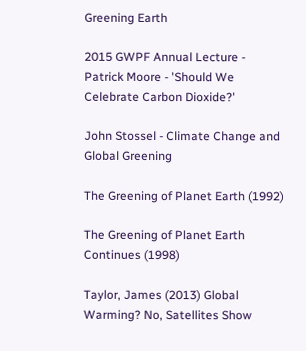Greening Earth

2015 GWPF Annual Lecture - Patrick Moore - 'Should We Celebrate Carbon Dioxide?'

John Stossel - Climate Change and Global Greening

The Greening of Planet Earth (1992)

The Greening of Planet Earth Continues (1998)

Taylor, James (2013) Global Warming? No, Satellites Show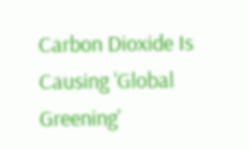Carbon Dioxide Is Causing 'Global Greening'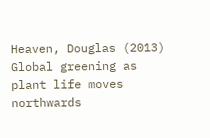Heaven, Douglas (2013) Global greening as plant life moves northwards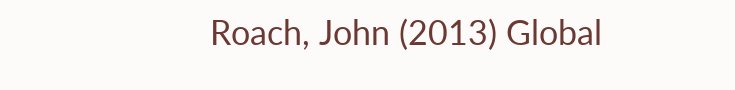Roach, John (2013) Global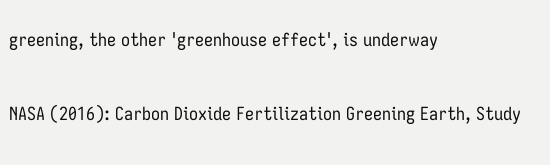greening, the other 'greenhouse effect', is underway

NASA (2016): Carbon Dioxide Fertilization Greening Earth, Study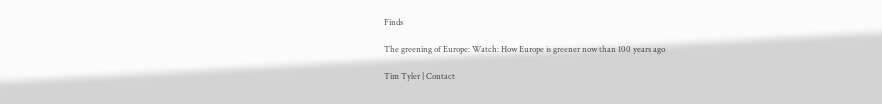Finds

The greening of Europe: Watch: How Europe is greener now than 100 years ago

Tim Tyler | Contact